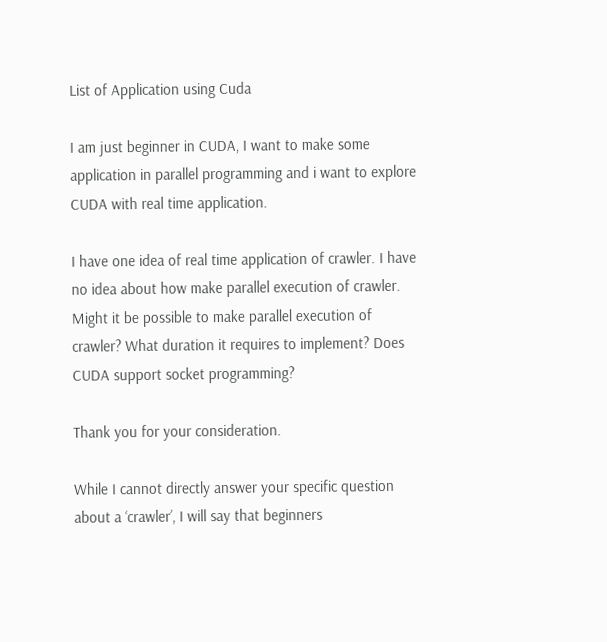List of Application using Cuda

I am just beginner in CUDA, I want to make some application in parallel programming and i want to explore CUDA with real time application.

I have one idea of real time application of crawler. I have no idea about how make parallel execution of crawler. Might it be possible to make parallel execution of crawler? What duration it requires to implement? Does CUDA support socket programming?

Thank you for your consideration.

While I cannot directly answer your specific question about a ‘crawler’, I will say that beginners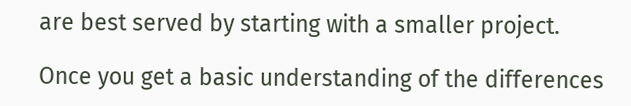are best served by starting with a smaller project.

Once you get a basic understanding of the differences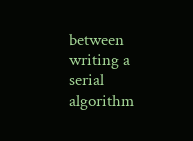between writing a serial algorithm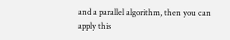and a parallel algorithm, then you can apply this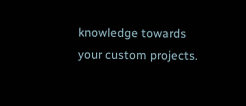knowledge towards your custom projects.